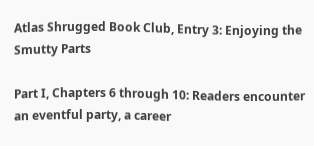Atlas Shrugged Book Club, Entry 3: Enjoying the Smutty Parts

Part I, Chapters 6 through 10: Readers encounter an eventful party, a career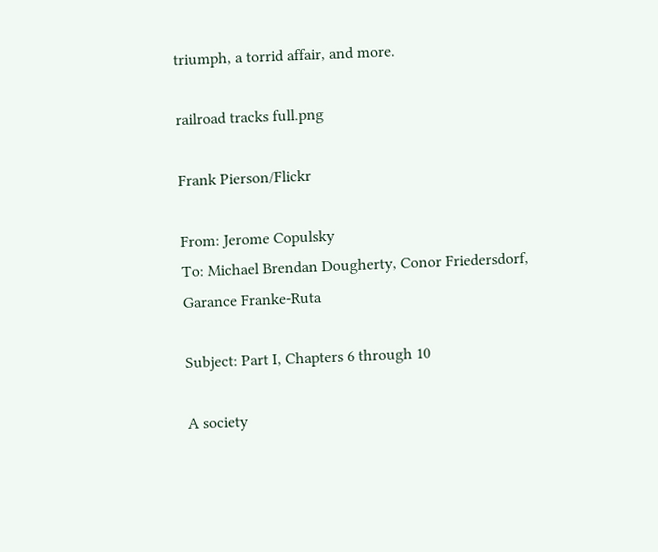triumph, a torrid affair, and more.

railroad tracks full.png

Frank Pierson/Flickr

From: Jerome Copulsky
To: Michael Brendan Dougherty, Conor Friedersdorf, Garance Franke-Ruta

Subject: Part I, Chapters 6 through 10

A society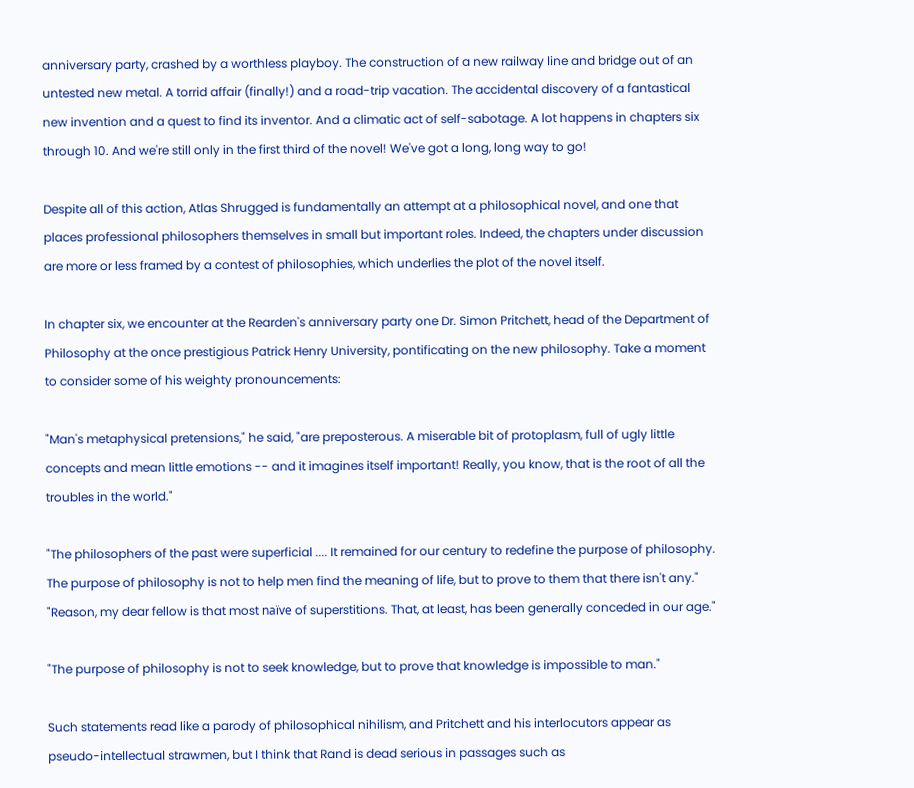anniversary party, crashed by a worthless playboy. The construction of a new railway line and bridge out of an untested new metal. A torrid affair (finally!) and a road-trip vacation. The accidental discovery of a fantastical new invention and a quest to find its inventor. And a climatic act of self-sabotage. A lot happens in chapters six through 10. And we're still only in the first third of the novel! We've got a long, long way to go!

Despite all of this action, Atlas Shrugged is fundamentally an attempt at a philosophical novel, and one that places professional philosophers themselves in small but important roles. Indeed, the chapters under discussion are more or less framed by a contest of philosophies, which underlies the plot of the novel itself.

In chapter six, we encounter at the Rearden's anniversary party one Dr. Simon Pritchett, head of the Department of Philosophy at the once prestigious Patrick Henry University, pontificating on the new philosophy. Take a moment to consider some of his weighty pronouncements:

"Man's metaphysical pretensions," he said, "are preposterous. A miserable bit of protoplasm, full of ugly little concepts and mean little emotions -- and it imagines itself important! Really, you know, that is the root of all the troubles in the world."

"The philosophers of the past were superficial .... It remained for our century to redefine the purpose of philosophy. The purpose of philosophy is not to help men find the meaning of life, but to prove to them that there isn't any."
"Reason, my dear fellow is that most naïve of superstitions. That, at least, has been generally conceded in our age."

"The purpose of philosophy is not to seek knowledge, but to prove that knowledge is impossible to man."

Such statements read like a parody of philosophical nihilism, and Pritchett and his interlocutors appear as pseudo-intellectual strawmen, but I think that Rand is dead serious in passages such as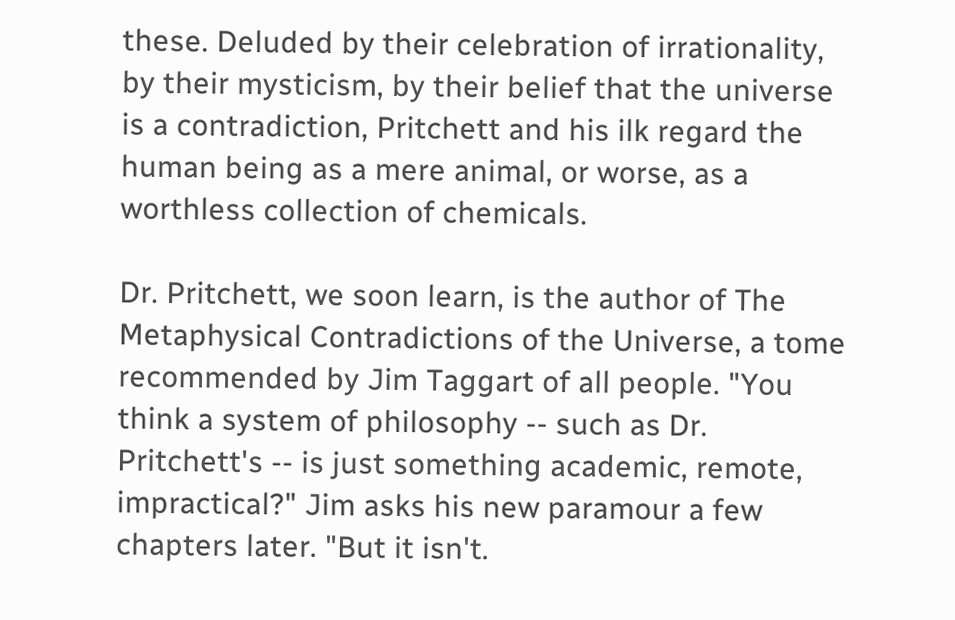these. Deluded by their celebration of irrationality, by their mysticism, by their belief that the universe is a contradiction, Pritchett and his ilk regard the human being as a mere animal, or worse, as a worthless collection of chemicals.

Dr. Pritchett, we soon learn, is the author of The Metaphysical Contradictions of the Universe, a tome recommended by Jim Taggart of all people. "You think a system of philosophy -- such as Dr. Pritchett's -- is just something academic, remote, impractical?" Jim asks his new paramour a few chapters later. "But it isn't.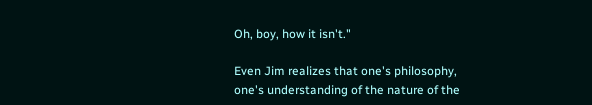Oh, boy, how it isn't."

Even Jim realizes that one's philosophy, one's understanding of the nature of the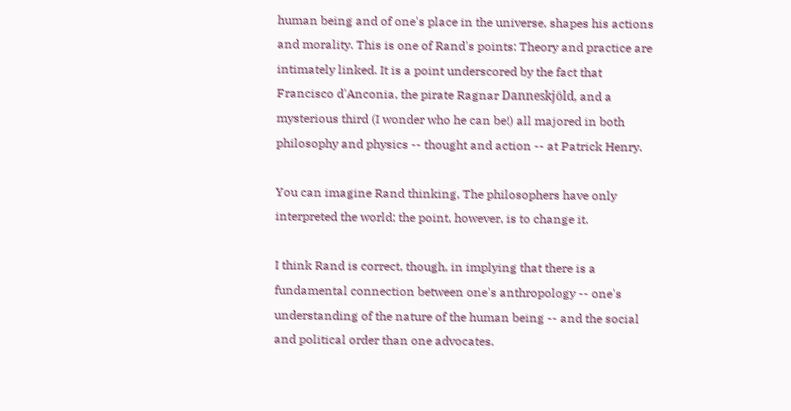human being and of one's place in the universe, shapes his actions and morality. This is one of Rand's points: Theory and practice are intimately linked. It is a point underscored by the fact that Francisco d'Anconia, the pirate Ragnar Danneskjöld, and a mysterious third (I wonder who he can be!) all majored in both philosophy and physics -- thought and action -- at Patrick Henry.

You can imagine Rand thinking, The philosophers have only interpreted the world; the point, however, is to change it.

I think Rand is correct, though, in implying that there is a fundamental connection between one's anthropology -- one's understanding of the nature of the human being -- and the social and political order than one advocates.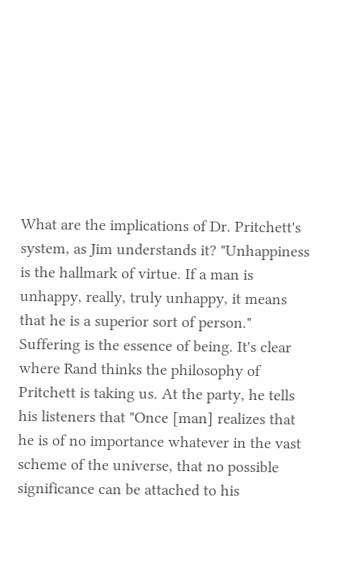What are the implications of Dr. Pritchett's system, as Jim understands it? "Unhappiness is the hallmark of virtue. If a man is unhappy, really, truly unhappy, it means that he is a superior sort of person." Suffering is the essence of being. It's clear where Rand thinks the philosophy of Pritchett is taking us. At the party, he tells his listeners that "Once [man] realizes that he is of no importance whatever in the vast scheme of the universe, that no possible significance can be attached to his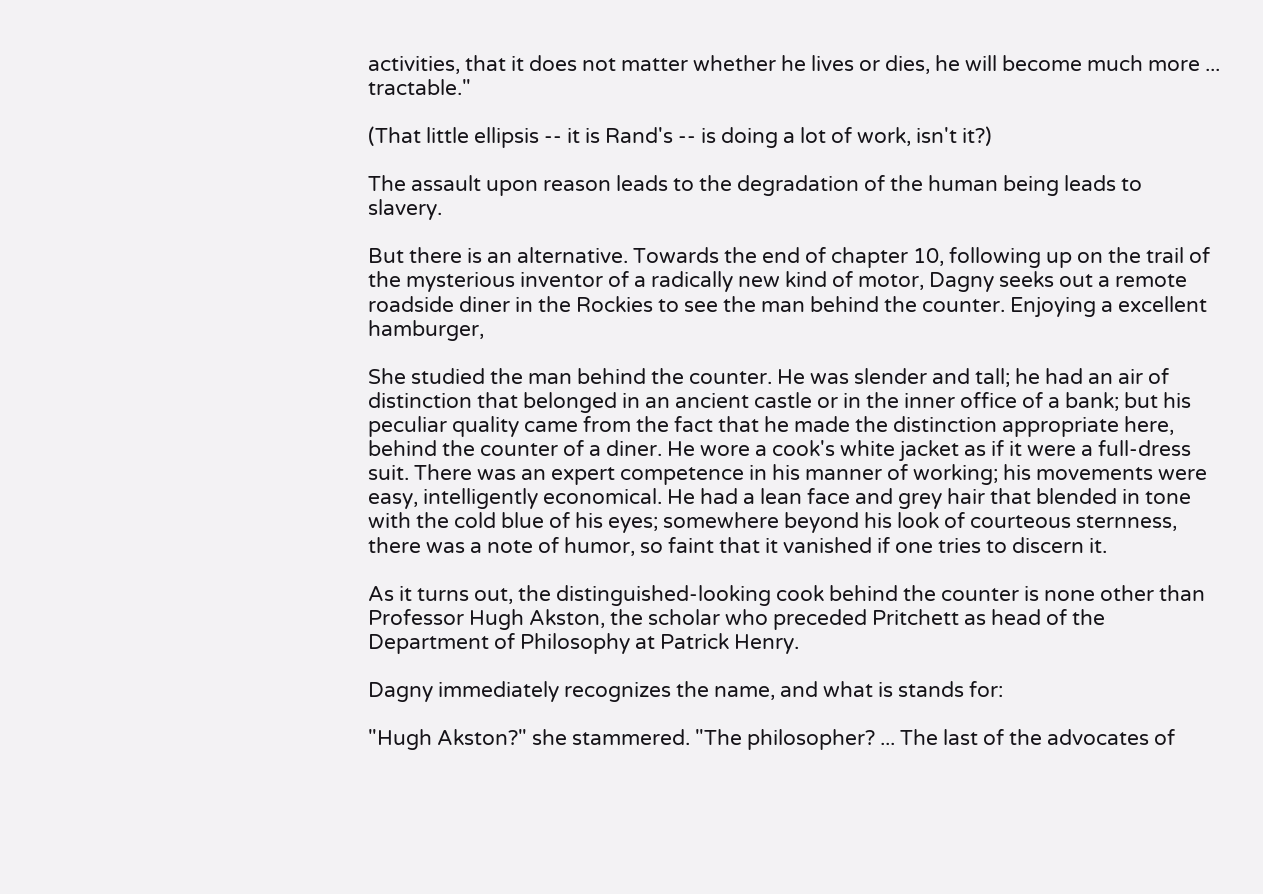activities, that it does not matter whether he lives or dies, he will become much more ... tractable."

(That little ellipsis -- it is Rand's -- is doing a lot of work, isn't it?)

The assault upon reason leads to the degradation of the human being leads to slavery.

But there is an alternative. Towards the end of chapter 10, following up on the trail of the mysterious inventor of a radically new kind of motor, Dagny seeks out a remote roadside diner in the Rockies to see the man behind the counter. Enjoying a excellent hamburger,

She studied the man behind the counter. He was slender and tall; he had an air of distinction that belonged in an ancient castle or in the inner office of a bank; but his peculiar quality came from the fact that he made the distinction appropriate here, behind the counter of a diner. He wore a cook's white jacket as if it were a full-dress suit. There was an expert competence in his manner of working; his movements were easy, intelligently economical. He had a lean face and grey hair that blended in tone with the cold blue of his eyes; somewhere beyond his look of courteous sternness, there was a note of humor, so faint that it vanished if one tries to discern it.

As it turns out, the distinguished-looking cook behind the counter is none other than Professor Hugh Akston, the scholar who preceded Pritchett as head of the Department of Philosophy at Patrick Henry.

Dagny immediately recognizes the name, and what is stands for:

"Hugh Akston?" she stammered. "The philosopher? ... The last of the advocates of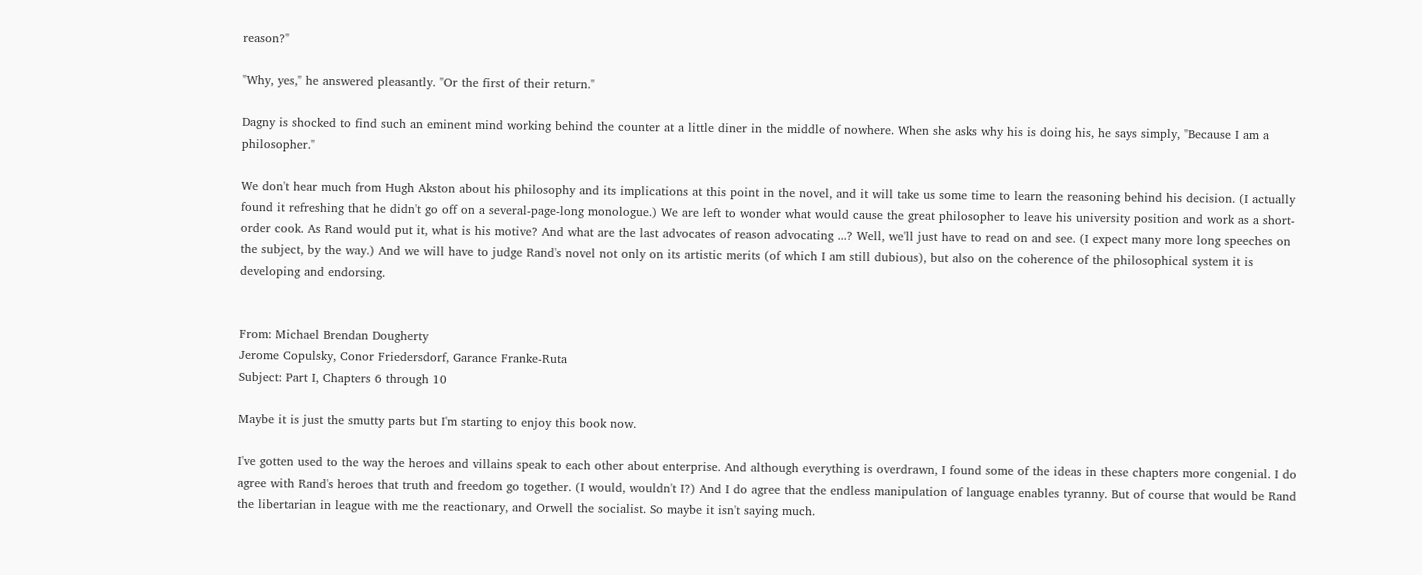reason?"

"Why, yes," he answered pleasantly. "Or the first of their return."

Dagny is shocked to find such an eminent mind working behind the counter at a little diner in the middle of nowhere. When she asks why his is doing his, he says simply, "Because I am a philosopher."

We don't hear much from Hugh Akston about his philosophy and its implications at this point in the novel, and it will take us some time to learn the reasoning behind his decision. (I actually found it refreshing that he didn't go off on a several-page-long monologue.) We are left to wonder what would cause the great philosopher to leave his university position and work as a short-order cook. As Rand would put it, what is his motive? And what are the last advocates of reason advocating ...? Well, we'll just have to read on and see. (I expect many more long speeches on the subject, by the way.) And we will have to judge Rand's novel not only on its artistic merits (of which I am still dubious), but also on the coherence of the philosophical system it is developing and endorsing.


From: Michael Brendan Dougherty
Jerome Copulsky, Conor Friedersdorf, Garance Franke-Ruta
Subject: Part I, Chapters 6 through 10

Maybe it is just the smutty parts but I'm starting to enjoy this book now.

I've gotten used to the way the heroes and villains speak to each other about enterprise. And although everything is overdrawn, I found some of the ideas in these chapters more congenial. I do agree with Rand's heroes that truth and freedom go together. (I would, wouldn't I?) And I do agree that the endless manipulation of language enables tyranny. But of course that would be Rand the libertarian in league with me the reactionary, and Orwell the socialist. So maybe it isn't saying much.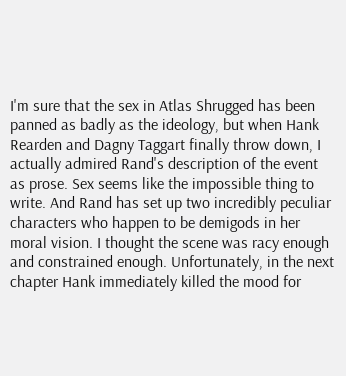I'm sure that the sex in Atlas Shrugged has been panned as badly as the ideology, but when Hank Rearden and Dagny Taggart finally throw down, I actually admired Rand's description of the event as prose. Sex seems like the impossible thing to write. And Rand has set up two incredibly peculiar characters who happen to be demigods in her moral vision. I thought the scene was racy enough and constrained enough. Unfortunately, in the next chapter Hank immediately killed the mood for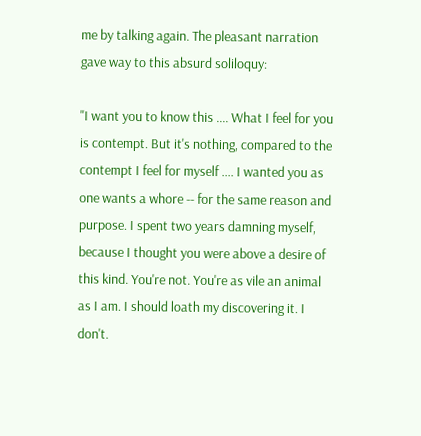me by talking again. The pleasant narration gave way to this absurd soliloquy:

"I want you to know this .... What I feel for you is contempt. But it's nothing, compared to the contempt I feel for myself .... I wanted you as one wants a whore -- for the same reason and purpose. I spent two years damning myself, because I thought you were above a desire of this kind. You're not. You're as vile an animal as I am. I should loath my discovering it. I don't.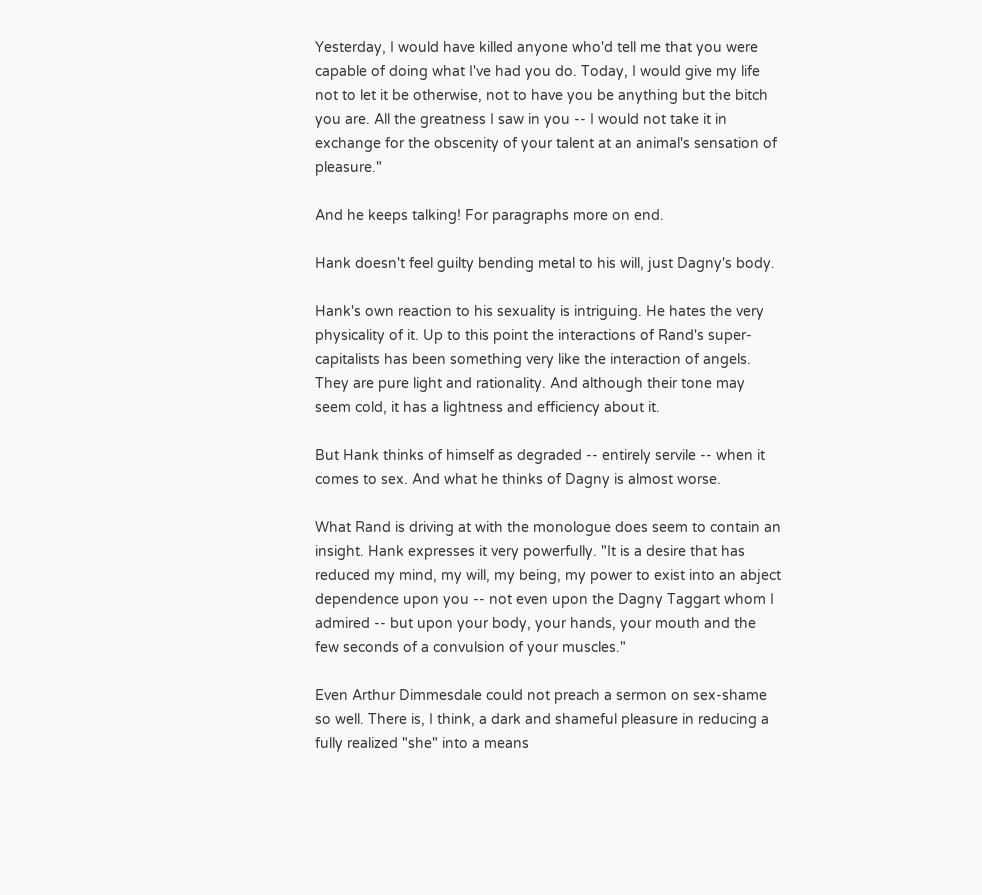Yesterday, I would have killed anyone who'd tell me that you were capable of doing what I've had you do. Today, I would give my life not to let it be otherwise, not to have you be anything but the bitch you are. All the greatness I saw in you -- I would not take it in exchange for the obscenity of your talent at an animal's sensation of pleasure."

And he keeps talking! For paragraphs more on end.

Hank doesn't feel guilty bending metal to his will, just Dagny's body.

Hank's own reaction to his sexuality is intriguing. He hates the very physicality of it. Up to this point the interactions of Rand's super-capitalists has been something very like the interaction of angels. They are pure light and rationality. And although their tone may seem cold, it has a lightness and efficiency about it.

But Hank thinks of himself as degraded -- entirely servile -- when it comes to sex. And what he thinks of Dagny is almost worse.

What Rand is driving at with the monologue does seem to contain an insight. Hank expresses it very powerfully. "It is a desire that has reduced my mind, my will, my being, my power to exist into an abject dependence upon you -- not even upon the Dagny Taggart whom I admired -- but upon your body, your hands, your mouth and the few seconds of a convulsion of your muscles."

Even Arthur Dimmesdale could not preach a sermon on sex-shame so well. There is, I think, a dark and shameful pleasure in reducing a fully realized "she" into a means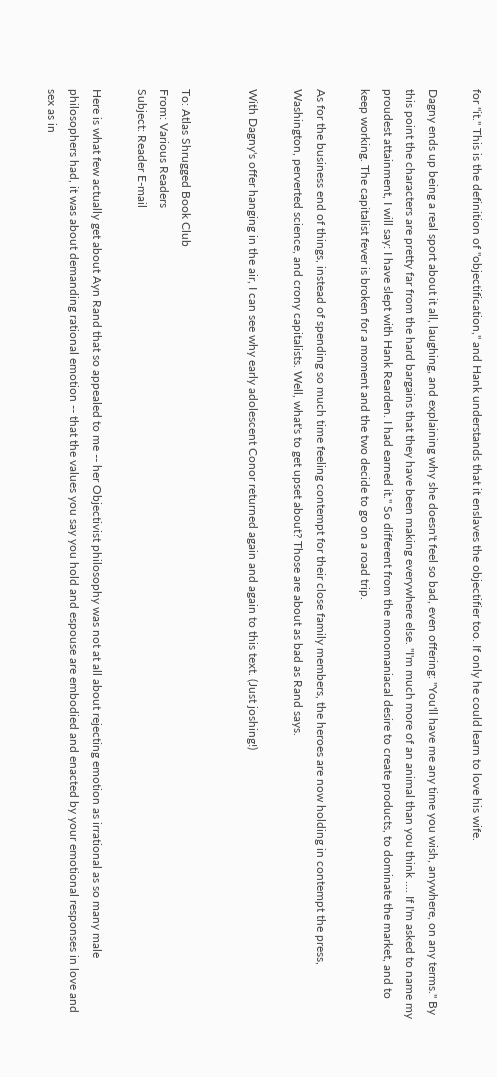for "it." This is the definition of "objectification," and Hank understands that it enslaves the objectifier too. If only he could learn to love his wife.

Dagny ends up being a real sport about it all, laughing, and explaining why she doesn't feel so bad, even offering: "You'll have me any time you wish, anywhere, on any terms." By this point the characters are pretty far from the hard bargains that they have been making everywhere else. "I'm much more of an animal than you think .... If I'm asked to name my proudest attainment, I will say: I have slept with Hank Rearden. I had earned it." So different from the monomaniacal desire to create products, to dominate the market, and to keep working. The capitalist fever is broken for a moment and the two decide to go on a road trip.

As for the business end of things, instead of spending so much time feeling contempt for their close family members, the heroes are now holding in contempt the press, Washington, perverted science, and crony capitalists. Well, what's to get upset about? Those are about as bad as Rand says.

With Dagny's offer hanging in the air, I can see why early adolescent Conor returned again and again to this text. (Just joshing!)


To: Atlas Shrugged Book Club
From: Various Readers
Subject: Reader E-mail

Here is what few actually get about Ayn Rand that so appealed to me -- her Objectivist philosophy was not at all about rejecting emotion as irrational as so many male philosophers had, it was about demanding rational emotion -- that the values you say you hold and espouse are embodied and enacted by your emotional responses in love and sex as in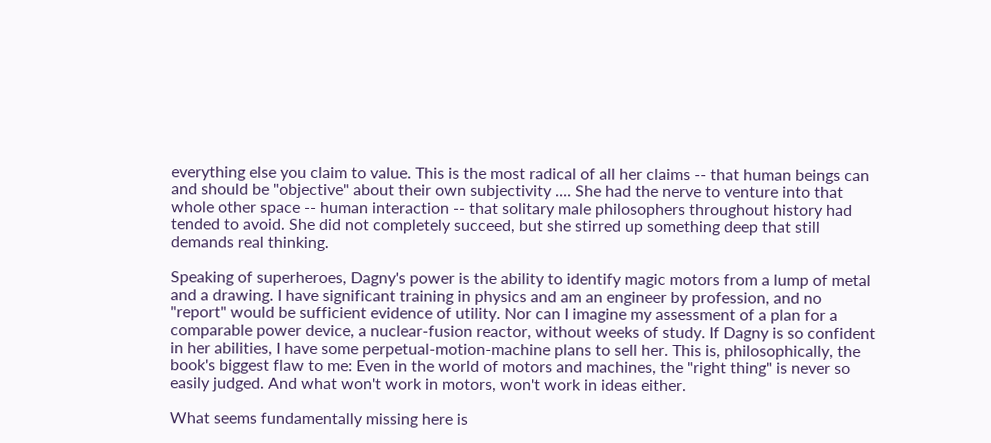everything else you claim to value. This is the most radical of all her claims -- that human beings can and should be "objective" about their own subjectivity .... She had the nerve to venture into that whole other space -- human interaction -- that solitary male philosophers throughout history had tended to avoid. She did not completely succeed, but she stirred up something deep that still demands real thinking.

Speaking of superheroes, Dagny's power is the ability to identify magic motors from a lump of metal and a drawing. I have significant training in physics and am an engineer by profession, and no "report" would be sufficient evidence of utility. Nor can I imagine my assessment of a plan for a comparable power device, a nuclear-fusion reactor, without weeks of study. If Dagny is so confident in her abilities, I have some perpetual-motion-machine plans to sell her. This is, philosophically, the book's biggest flaw to me: Even in the world of motors and machines, the "right thing" is never so easily judged. And what won't work in motors, won't work in ideas either.

What seems fundamentally missing here is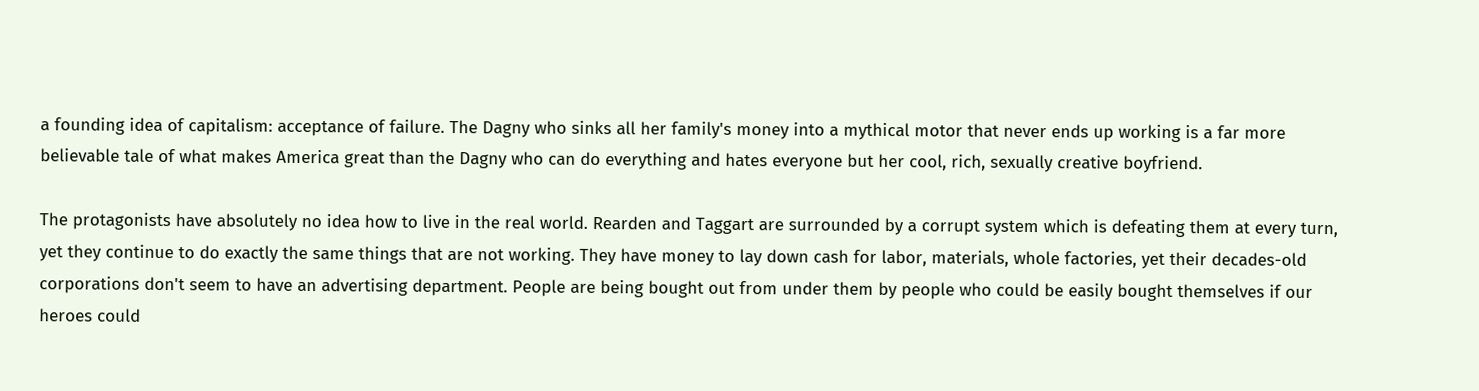a founding idea of capitalism: acceptance of failure. The Dagny who sinks all her family's money into a mythical motor that never ends up working is a far more believable tale of what makes America great than the Dagny who can do everything and hates everyone but her cool, rich, sexually creative boyfriend.

The protagonists have absolutely no idea how to live in the real world. Rearden and Taggart are surrounded by a corrupt system which is defeating them at every turn, yet they continue to do exactly the same things that are not working. They have money to lay down cash for labor, materials, whole factories, yet their decades-old corporations don't seem to have an advertising department. People are being bought out from under them by people who could be easily bought themselves if our heroes could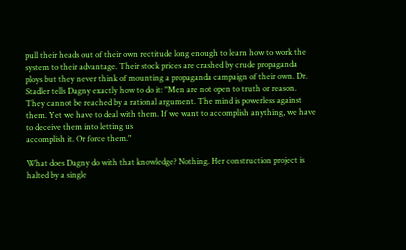pull their heads out of their own rectitude long enough to learn how to work the system to their advantage. Their stock prices are crashed by crude propaganda ploys but they never think of mounting a propaganda campaign of their own. Dr. Stadler tells Dagny exactly how to do it: "Men are not open to truth or reason. They cannot be reached by a rational argument. The mind is powerless against them. Yet we have to deal with them. If we want to accomplish anything, we have to deceive them into letting us
accomplish it. Or force them."

What does Dagny do with that knowledge? Nothing. Her construction project is halted by a single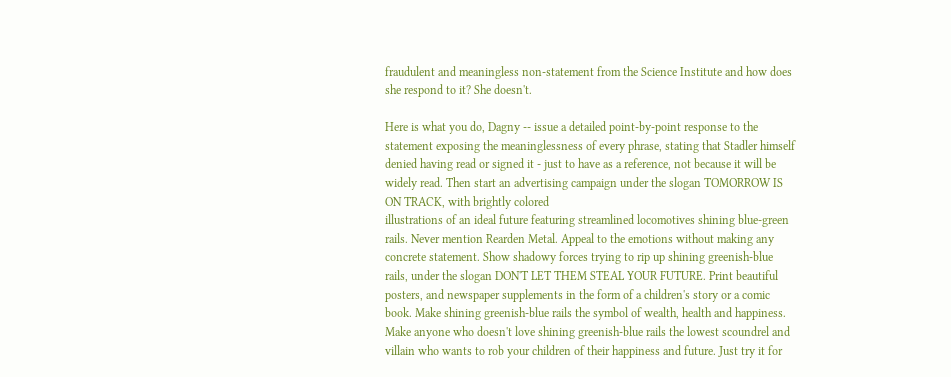fraudulent and meaningless non-statement from the Science Institute and how does she respond to it? She doesn't.

Here is what you do, Dagny -- issue a detailed point-by-point response to the statement exposing the meaninglessness of every phrase, stating that Stadler himself denied having read or signed it - just to have as a reference, not because it will be widely read. Then start an advertising campaign under the slogan TOMORROW IS ON TRACK, with brightly colored
illustrations of an ideal future featuring streamlined locomotives shining blue-green rails. Never mention Rearden Metal. Appeal to the emotions without making any concrete statement. Show shadowy forces trying to rip up shining greenish-blue rails, under the slogan DON'T LET THEM STEAL YOUR FUTURE. Print beautiful posters, and newspaper supplements in the form of a children's story or a comic book. Make shining greenish-blue rails the symbol of wealth, health and happiness. Make anyone who doesn't love shining greenish-blue rails the lowest scoundrel and villain who wants to rob your children of their happiness and future. Just try it for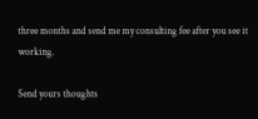three months and send me my consulting fee after you see it working.

Send yours thoughts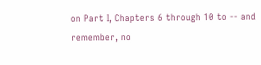on Part I, Chapters 6 through 10 to -- and remember, no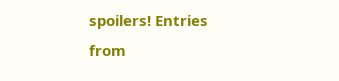spoilers! Entries from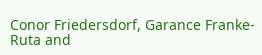Conor Friedersdorf, Garance Franke-Ruta and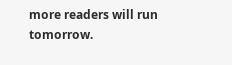more readers will run tomorrow.